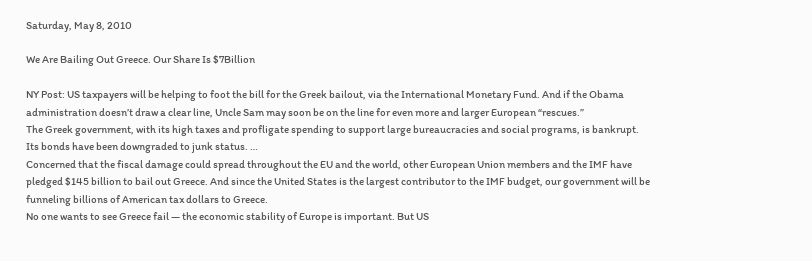Saturday, May 8, 2010

We Are Bailing Out Greece. Our Share Is $7Billion

NY Post: US taxpayers will be helping to foot the bill for the Greek bailout, via the International Monetary Fund. And if the Obama administration doesn’t draw a clear line, Uncle Sam may soon be on the line for even more and larger European “rescues.”
The Greek government, with its high taxes and profligate spending to support large bureaucracies and social programs, is bankrupt. Its bonds have been downgraded to junk status. …
Concerned that the fiscal damage could spread throughout the EU and the world, other European Union members and the IMF have pledged $145 billion to bail out Greece. And since the United States is the largest contributor to the IMF budget, our government will be funneling billions of American tax dollars to Greece.
No one wants to see Greece fail — the economic stability of Europe is important. But US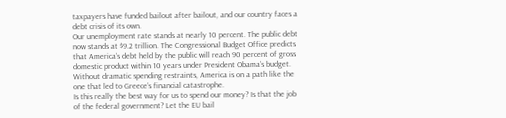taxpayers have funded bailout after bailout, and our country faces a debt crisis of its own.
Our unemployment rate stands at nearly 10 percent. The public debt now stands at $9.2 trillion. The Congressional Budget Office predicts that America’s debt held by the public will reach 90 percent of gross domestic product within 10 years under President Obama’s budget. Without dramatic spending restraints, America is on a path like the one that led to Greece’s financial catastrophe.                                                                           Is this really the best way for us to spend our money? Is that the job of the federal government? Let the EU bail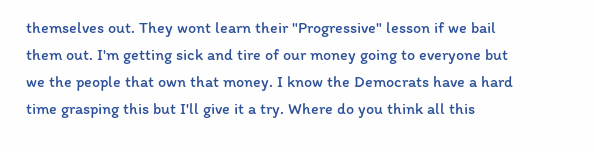themselves out. They wont learn their "Progressive" lesson if we bail them out. I'm getting sick and tire of our money going to everyone but we the people that own that money. I know the Democrats have a hard time grasping this but I'll give it a try. Where do you think all this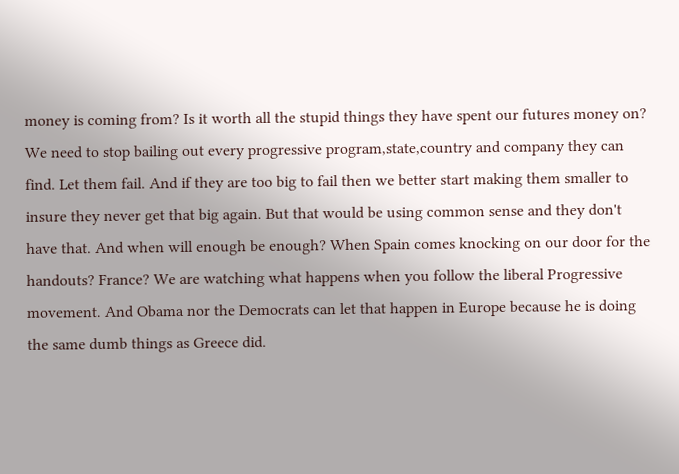money is coming from? Is it worth all the stupid things they have spent our futures money on? We need to stop bailing out every progressive program,state,country and company they can find. Let them fail. And if they are too big to fail then we better start making them smaller to insure they never get that big again. But that would be using common sense and they don't have that. And when will enough be enough? When Spain comes knocking on our door for the handouts? France? We are watching what happens when you follow the liberal Progressive movement. And Obama nor the Democrats can let that happen in Europe because he is doing the same dumb things as Greece did.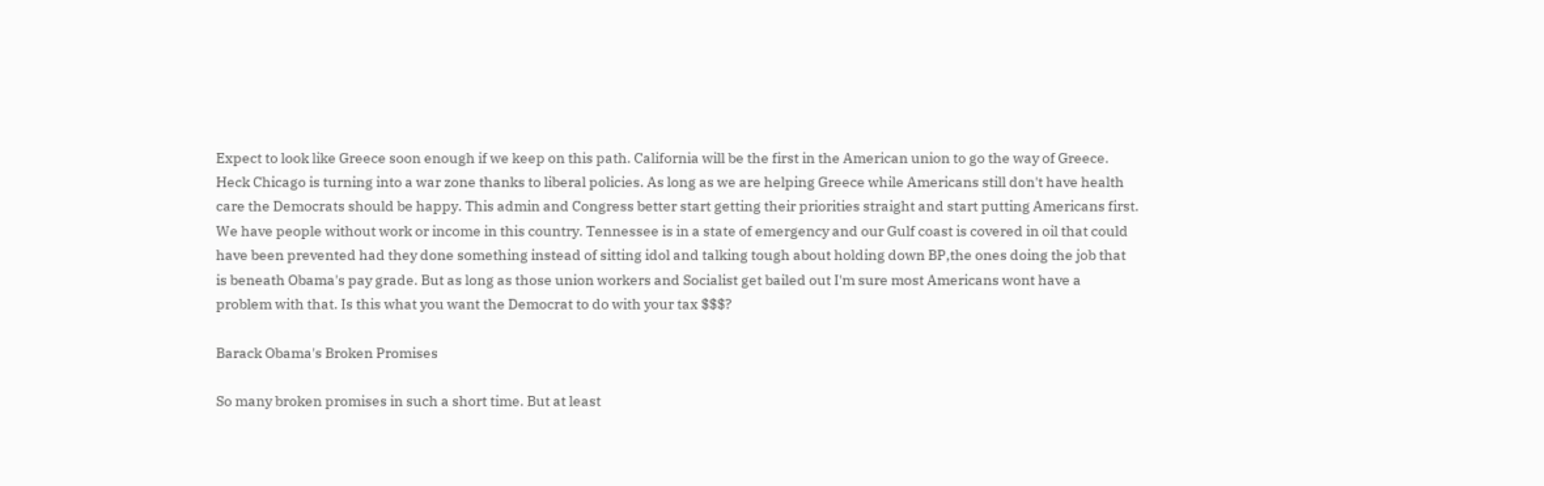Expect to look like Greece soon enough if we keep on this path. California will be the first in the American union to go the way of Greece. Heck Chicago is turning into a war zone thanks to liberal policies. As long as we are helping Greece while Americans still don't have health care the Democrats should be happy. This admin and Congress better start getting their priorities straight and start putting Americans first. We have people without work or income in this country. Tennessee is in a state of emergency and our Gulf coast is covered in oil that could have been prevented had they done something instead of sitting idol and talking tough about holding down BP,the ones doing the job that is beneath Obama's pay grade. But as long as those union workers and Socialist get bailed out I'm sure most Americans wont have a problem with that. Is this what you want the Democrat to do with your tax $$$?

Barack Obama's Broken Promises

So many broken promises in such a short time. But at least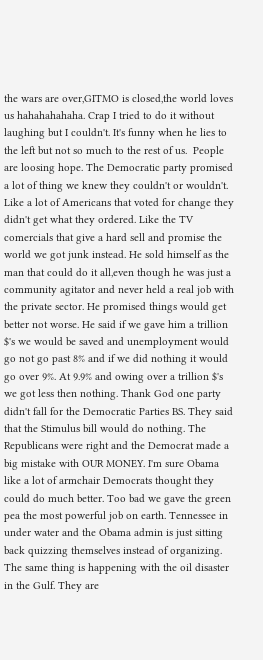the wars are over,GITMO is closed,the world loves us hahahahahaha. Crap I tried to do it without laughing but I couldn't. It's funny when he lies to the left but not so much to the rest of us.  People are loosing hope. The Democratic party promised a lot of thing we knew they couldn't or wouldn't. Like a lot of Americans that voted for change they didn't get what they ordered. Like the TV comercials that give a hard sell and promise the world we got junk instead. He sold himself as the man that could do it all,even though he was just a community agitator and never held a real job with the private sector. He promised things would get better not worse. He said if we gave him a trillion $'s we would be saved and unemployment would go not go past 8% and if we did nothing it would go over 9%. At 9.9% and owing over a trillion $'s we got less then nothing. Thank God one party didn't fall for the Democratic Parties BS. They said that the Stimulus bill would do nothing. The Republicans were right and the Democrat made a big mistake with OUR MONEY. I'm sure Obama like a lot of armchair Democrats thought they could do much better. Too bad we gave the green pea the most powerful job on earth. Tennessee in under water and the Obama admin is just sitting back quizzing themselves instead of organizing. The same thing is happening with the oil disaster in the Gulf. They are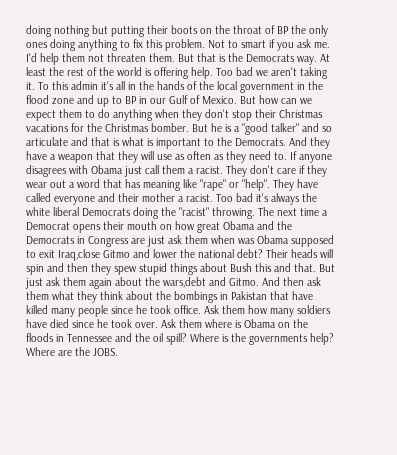doing nothing but putting their boots on the throat of BP the only ones doing anything to fix this problem. Not to smart if you ask me. I'd help them not threaten them. But that is the Democrats way. At least the rest of the world is offering help. Too bad we aren't taking it. To this admin it's all in the hands of the local government in the flood zone and up to BP in our Gulf of Mexico. But how can we expect them to do anything when they don't stop their Christmas vacations for the Christmas bomber. But he is a "good talker" and so articulate and that is what is important to the Democrats. And they have a weapon that they will use as often as they need to. If anyone disagrees with Obama just call them a racist. They don't care if they wear out a word that has meaning like "rape" or "help". They have called everyone and their mother a racist. Too bad it's always the white liberal Democrats doing the "racist" throwing. The next time a Democrat opens their mouth on how great Obama and the Democrats in Congress are just ask them when was Obama supposed to exit Iraq,close Gitmo and lower the national debt? Their heads will spin and then they spew stupid things about Bush this and that. But just ask them again about the wars,debt and Gitmo. And then ask them what they think about the bombings in Pakistan that have killed many people since he took office. Ask them how many soldiers have died since he took over. Ask them where is Obama on the floods in Tennessee and the oil spill? Where is the governments help? Where are the JOBS.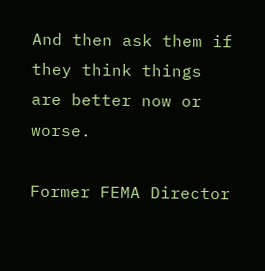And then ask them if they think things are better now or worse.

Former FEMA Director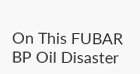On This FUBAR BP Oil Disaster